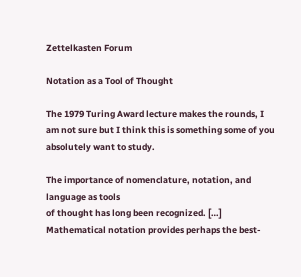Zettelkasten Forum

Notation as a Tool of Thought

The 1979 Turing Award lecture makes the rounds, I am not sure but I think this is something some of you absolutely want to study.

The importance of nomenclature, notation, and language as tools
of thought has long been recognized. […]
Mathematical notation provides perhaps the best-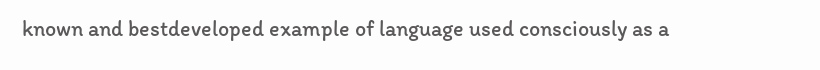known and bestdeveloped example of language used consciously as a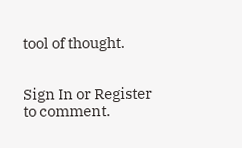tool of thought.


Sign In or Register to comment.